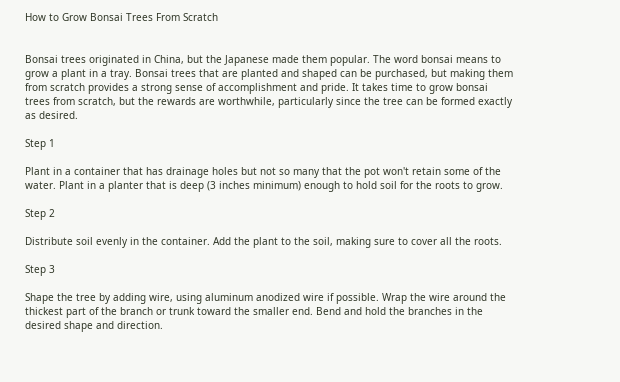How to Grow Bonsai Trees From Scratch


Bonsai trees originated in China, but the Japanese made them popular. The word bonsai means to grow a plant in a tray. Bonsai trees that are planted and shaped can be purchased, but making them from scratch provides a strong sense of accomplishment and pride. It takes time to grow bonsai trees from scratch, but the rewards are worthwhile, particularly since the tree can be formed exactly as desired.

Step 1

Plant in a container that has drainage holes but not so many that the pot won't retain some of the water. Plant in a planter that is deep (3 inches minimum) enough to hold soil for the roots to grow.

Step 2

Distribute soil evenly in the container. Add the plant to the soil, making sure to cover all the roots.

Step 3

Shape the tree by adding wire, using aluminum anodized wire if possible. Wrap the wire around the thickest part of the branch or trunk toward the smaller end. Bend and hold the branches in the desired shape and direction.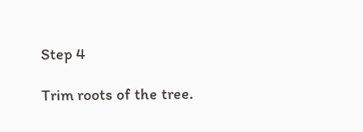Step 4

Trim roots of the tree.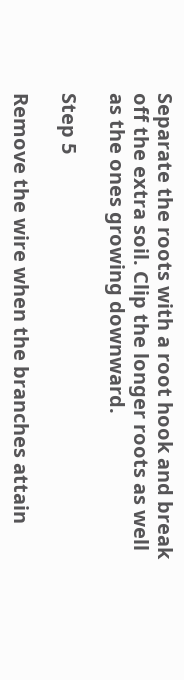Separate the roots with a root hook and break off the extra soil. Clip the longer roots as well as the ones growing downward.

Step 5

Remove the wire when the branches attain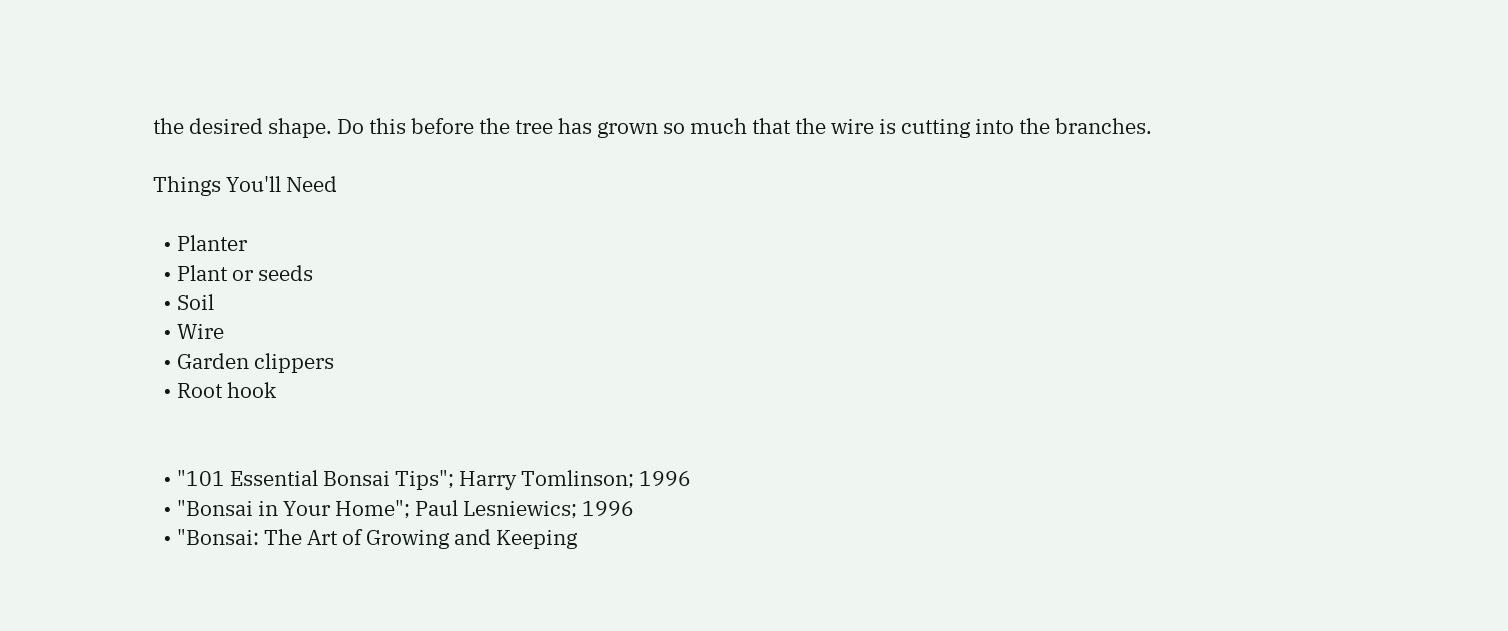the desired shape. Do this before the tree has grown so much that the wire is cutting into the branches.

Things You'll Need

  • Planter
  • Plant or seeds
  • Soil
  • Wire
  • Garden clippers
  • Root hook


  • "101 Essential Bonsai Tips"; Harry Tomlinson; 1996
  • "Bonsai in Your Home"; Paul Lesniewics; 1996
  • "Bonsai: The Art of Growing and Keeping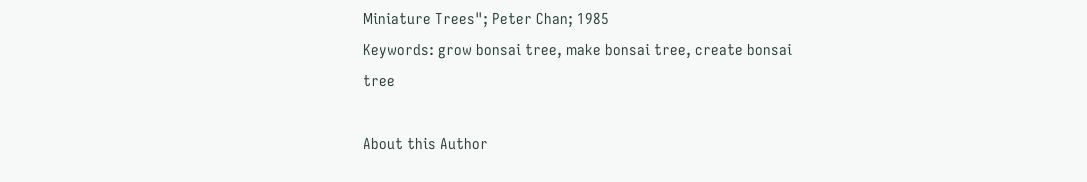Miniature Trees"; Peter Chan; 1985
Keywords: grow bonsai tree, make bonsai tree, create bonsai tree

About this Author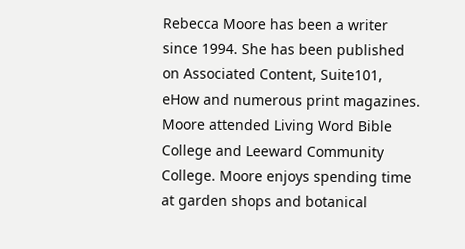Rebecca Moore has been a writer since 1994. She has been published on Associated Content, Suite101, eHow and numerous print magazines. Moore attended Living Word Bible College and Leeward Community College. Moore enjoys spending time at garden shops and botanical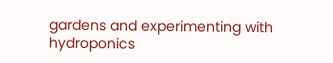gardens and experimenting with hydroponics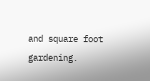and square foot gardening.